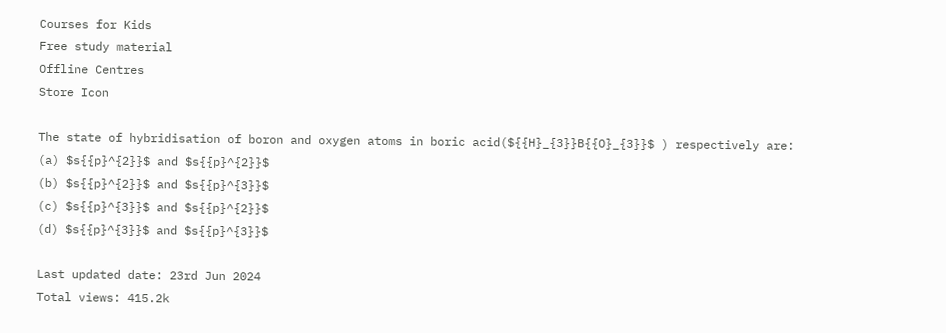Courses for Kids
Free study material
Offline Centres
Store Icon

The state of hybridisation of boron and oxygen atoms in boric acid(${{H}_{3}}B{{O}_{3}}$ ) respectively are:
(a) $s{{p}^{2}}$ and $s{{p}^{2}}$
(b) $s{{p}^{2}}$ and $s{{p}^{3}}$
(c) $s{{p}^{3}}$ and $s{{p}^{2}}$
(d) $s{{p}^{3}}$ and $s{{p}^{3}}$

Last updated date: 23rd Jun 2024
Total views: 415.2k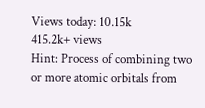Views today: 10.15k
415.2k+ views
Hint: Process of combining two or more atomic orbitals from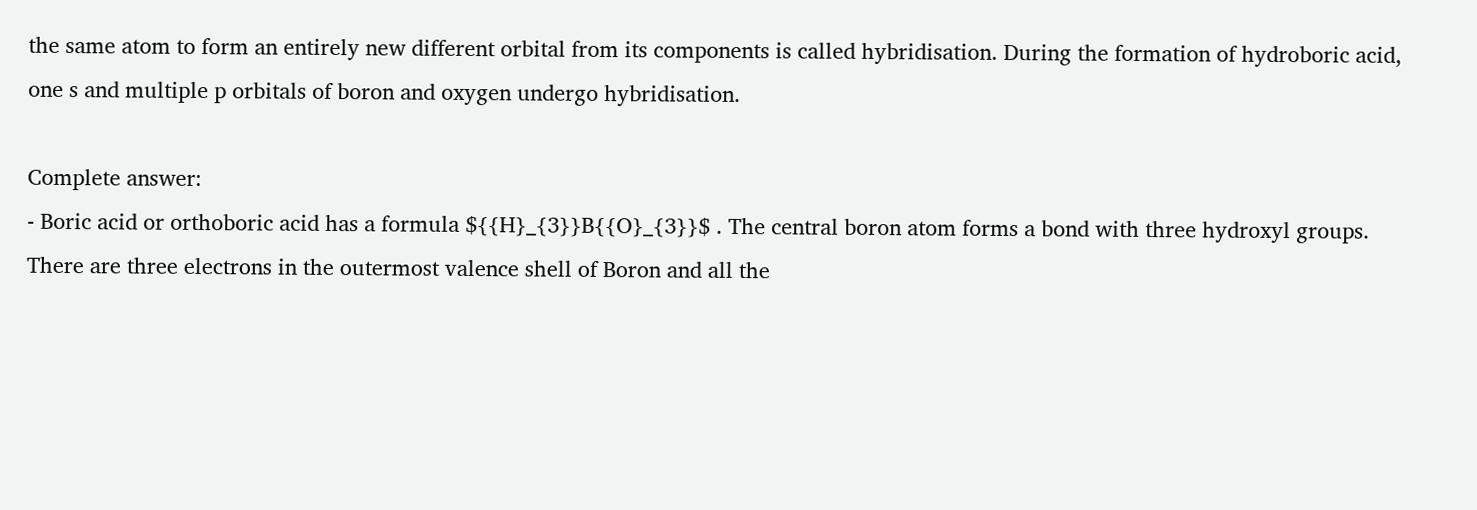the same atom to form an entirely new different orbital from its components is called hybridisation. During the formation of hydroboric acid, one s and multiple p orbitals of boron and oxygen undergo hybridisation.

Complete answer:
- Boric acid or orthoboric acid has a formula ${{H}_{3}}B{{O}_{3}}$ . The central boron atom forms a bond with three hydroxyl groups. There are three electrons in the outermost valence shell of Boron and all the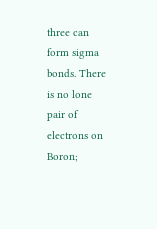three can form sigma bonds. There is no lone pair of electrons on Boron;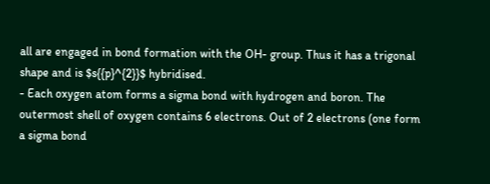all are engaged in bond formation with the OH- group. Thus it has a trigonal shape and is $s{{p}^{2}}$ hybridised.
- Each oxygen atom forms a sigma bond with hydrogen and boron. The outermost shell of oxygen contains 6 electrons. Out of 2 electrons (one form a sigma bond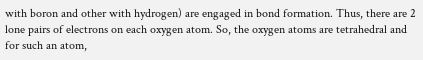with boron and other with hydrogen) are engaged in bond formation. Thus, there are 2 lone pairs of electrons on each oxygen atom. So, the oxygen atoms are tetrahedral and for such an atom,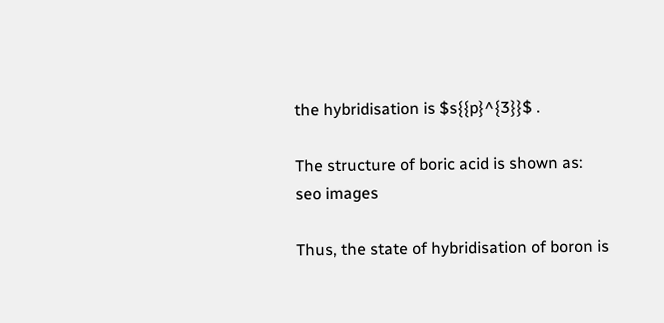the hybridisation is $s{{p}^{3}}$ .

The structure of boric acid is shown as:
seo images

Thus, the state of hybridisation of boron is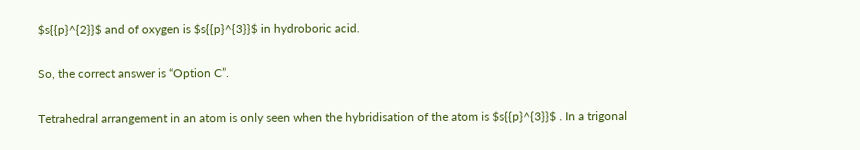$s{{p}^{2}}$ and of oxygen is $s{{p}^{3}}$ in hydroboric acid.

So, the correct answer is “Option C”.

Tetrahedral arrangement in an atom is only seen when the hybridisation of the atom is $s{{p}^{3}}$ . In a trigonal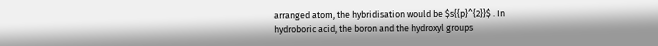arranged atom, the hybridisation would be $s{{p}^{2}}$ . In hydroboric acid, the boron and the hydroxyl groups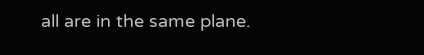all are in the same plane.